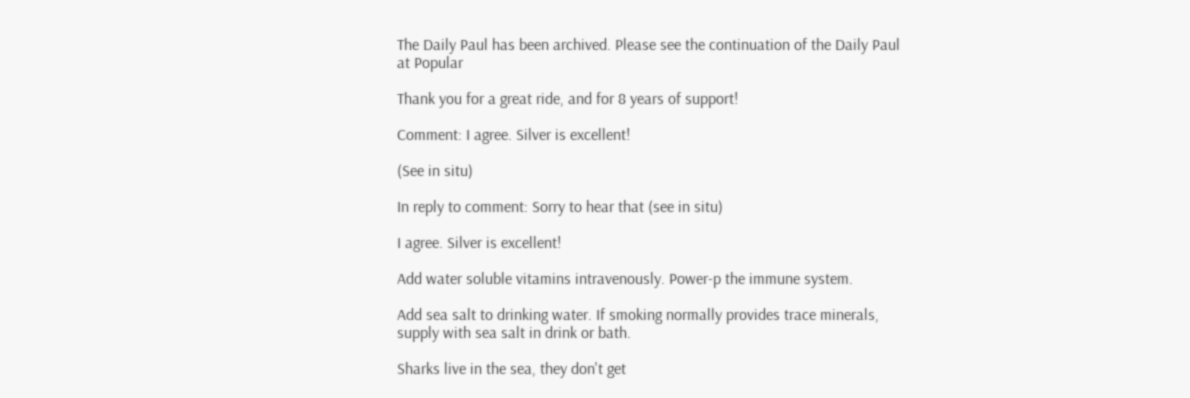The Daily Paul has been archived. Please see the continuation of the Daily Paul at Popular

Thank you for a great ride, and for 8 years of support!

Comment: I agree. Silver is excellent!

(See in situ)

In reply to comment: Sorry to hear that (see in situ)

I agree. Silver is excellent!

Add water soluble vitamins intravenously. Power-p the immune system.

Add sea salt to drinking water. If smoking normally provides trace minerals, supply with sea salt in drink or bath.

Sharks live in the sea, they don't get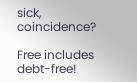sick, coincidence?

Free includes debt-free!